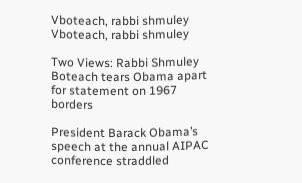Vboteach, rabbi shmuley
Vboteach, rabbi shmuley

Two Views: Rabbi Shmuley Boteach tears Obama apart for statement on 1967 borders

President Barack Obama’s speech at the annual AIPAC conference straddled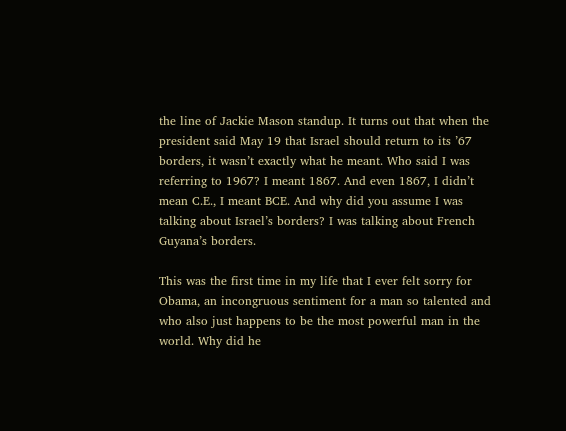the line of Jackie Mason standup. It turns out that when the president said May 19 that Israel should return to its ’67 borders, it wasn’t exactly what he meant. Who said I was referring to 1967? I meant 1867. And even 1867, I didn’t mean C.E., I meant BCE. And why did you assume I was talking about Israel’s borders? I was talking about French Guyana’s borders.

This was the first time in my life that I ever felt sorry for Obama, an incongruous sentiment for a man so talented and who also just happens to be the most powerful man in the world. Why did he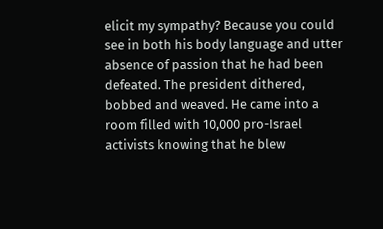elicit my sympathy? Because you could see in both his body language and utter absence of passion that he had been defeated. The president dithered, bobbed and weaved. He came into a room filled with 10,000 pro-Israel activists knowing that he blew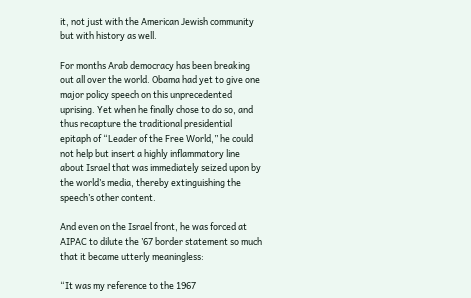it, not just with the American Jewish community but with history as well.

For months Arab democracy has been breaking out all over the world. Obama had yet to give one major policy speech on this unprecedented uprising. Yet when he finally chose to do so, and thus recapture the traditional presidential epitaph of “Leader of the Free World,” he could not help but insert a highly inflammatory line about Israel that was immediately seized upon by the world’s media, thereby extinguishing the speech’s other content.

And even on the Israel front, he was forced at AIPAC to dilute the ’67 border statement so much that it became utterly meaningless:

“It was my reference to the 1967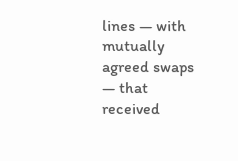lines — with mutually agreed swaps — that received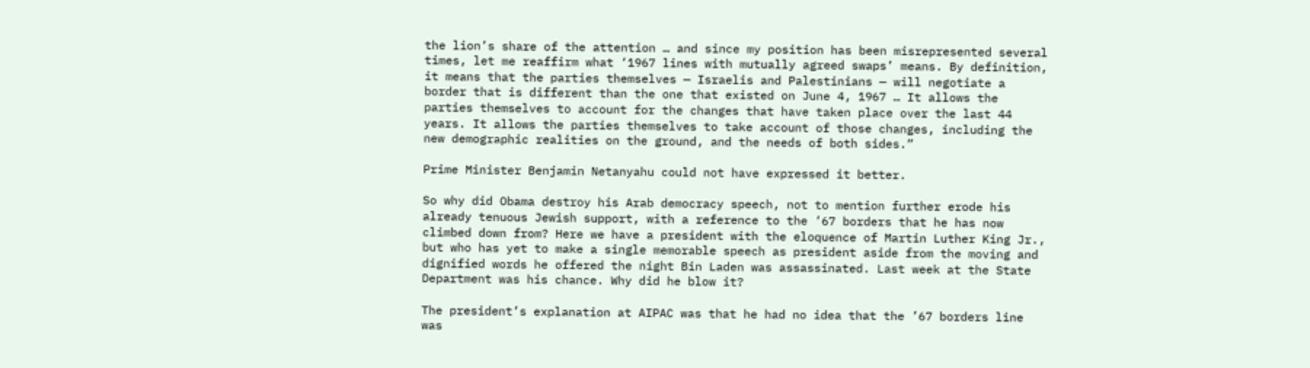the lion’s share of the attention … and since my position has been misrepresented several times, let me reaffirm what ‘1967 lines with mutually agreed swaps’ means. By definition, it means that the parties themselves — Israelis and Palestinians — will negotiate a border that is different than the one that existed on June 4, 1967 … It allows the parties themselves to account for the changes that have taken place over the last 44 years. It allows the parties themselves to take account of those changes, including the new demographic realities on the ground, and the needs of both sides.”

Prime Minister Benjamin Netanyahu could not have expressed it better.

So why did Obama destroy his Arab democracy speech, not to mention further erode his already tenuous Jewish support, with a reference to the ’67 borders that he has now climbed down from? Here we have a president with the eloquence of Martin Luther King Jr., but who has yet to make a single memorable speech as president aside from the moving and dignified words he offered the night Bin Laden was assassinated. Last week at the State Department was his chance. Why did he blow it?

The president’s explanation at AIPAC was that he had no idea that the ’67 borders line was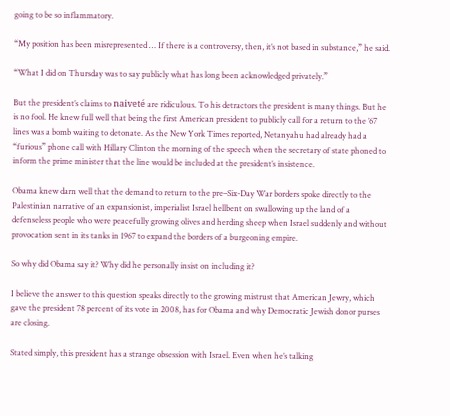going to be so inflammatory.

“My position has been misrepresented … If there is a controversy, then, it’s not based in substance,” he said.

“What I did on Thursday was to say publicly what has long been acknowledged privately.”

But the president’s claims to naiveté are ridiculous. To his detractors the president is many things. But he is no fool. He knew full well that being the first American president to publicly call for a return to the ’67 lines was a bomb waiting to detonate. As the New York Times reported, Netanyahu had already had a “furious” phone call with Hillary Clinton the morning of the speech when the secretary of state phoned to inform the prime minister that the line would be included at the president’s insistence.

Obama knew darn well that the demand to return to the pre–Six-Day War borders spoke directly to the Palestinian narrative of an expansionist, imperialist Israel hellbent on swallowing up the land of a defenseless people who were peacefully growing olives and herding sheep when Israel suddenly and without provocation sent in its tanks in 1967 to expand the borders of a burgeoning empire.

So why did Obama say it? Why did he personally insist on including it?

I believe the answer to this question speaks directly to the growing mistrust that American Jewry, which gave the president 78 percent of its vote in 2008, has for Obama and why Democratic Jewish donor purses are closing.

Stated simply, this president has a strange obsession with Israel. Even when he’s talking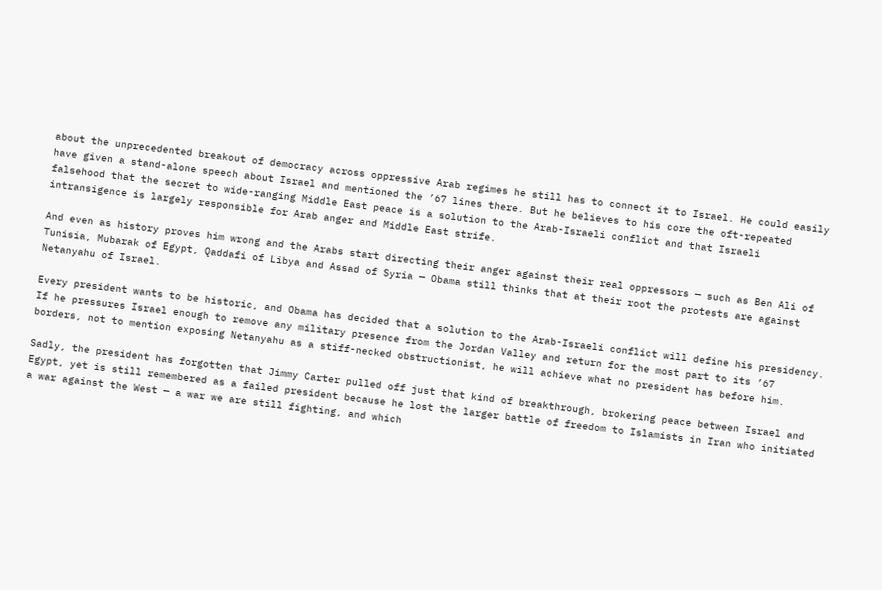about the unprecedented breakout of democracy across oppressive Arab regimes he still has to connect it to Israel. He could easily have given a stand-alone speech about Israel and mentioned the ’67 lines there. But he believes to his core the oft-repeated falsehood that the secret to wide-ranging Middle East peace is a solution to the Arab-Israeli conflict and that Israeli intransigence is largely responsible for Arab anger and Middle East strife.

And even as history proves him wrong and the Arabs start directing their anger against their real oppressors — such as Ben Ali of Tunisia, Mubarak of Egypt, Qaddafi of Libya and Assad of Syria — Obama still thinks that at their root the protests are against Netanyahu of Israel.

Every president wants to be historic, and Obama has decided that a solution to the Arab-Israeli conflict will define his presidency. If he pressures Israel enough to remove any military presence from the Jordan Valley and return for the most part to its ’67 borders, not to mention exposing Netanyahu as a stiff-necked obstructionist, he will achieve what no president has before him.

Sadly, the president has forgotten that Jimmy Carter pulled off just that kind of breakthrough, brokering peace between Israel and Egypt, yet is still remembered as a failed president because he lost the larger battle of freedom to Islamists in Iran who initiated a war against the West — a war we are still fighting, and which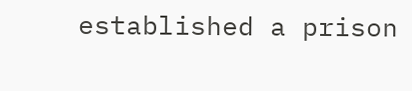established a prison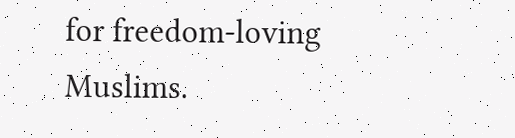for freedom-loving Muslims.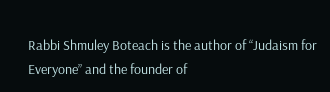Rabbi Shmuley Boteach is the author of “Judaism for Everyone” and the founder of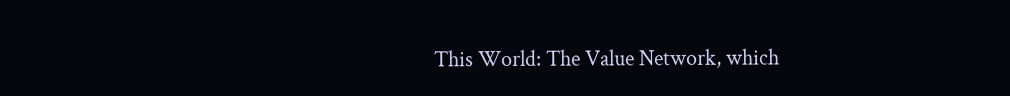This World: The Value Network, which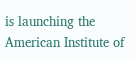is launching the American Institute of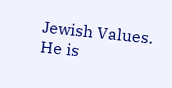Jewish Values. He is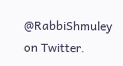@RabbiShmuley on Twitter.